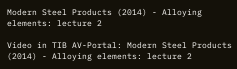Modern Steel Products (2014) - Alloying elements: lecture 2

Video in TIB AV-Portal: Modern Steel Products (2014) - Alloying elements: lecture 2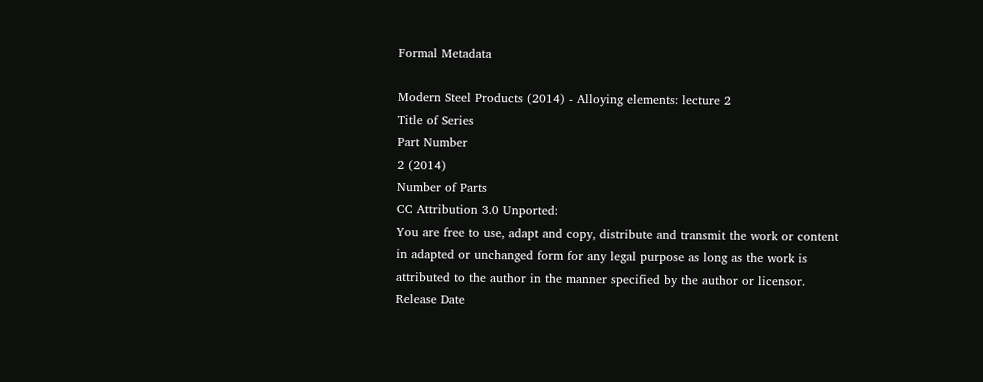Formal Metadata

Modern Steel Products (2014) - Alloying elements: lecture 2
Title of Series
Part Number
2 (2014)
Number of Parts
CC Attribution 3.0 Unported:
You are free to use, adapt and copy, distribute and transmit the work or content in adapted or unchanged form for any legal purpose as long as the work is attributed to the author in the manner specified by the author or licensor.
Release Date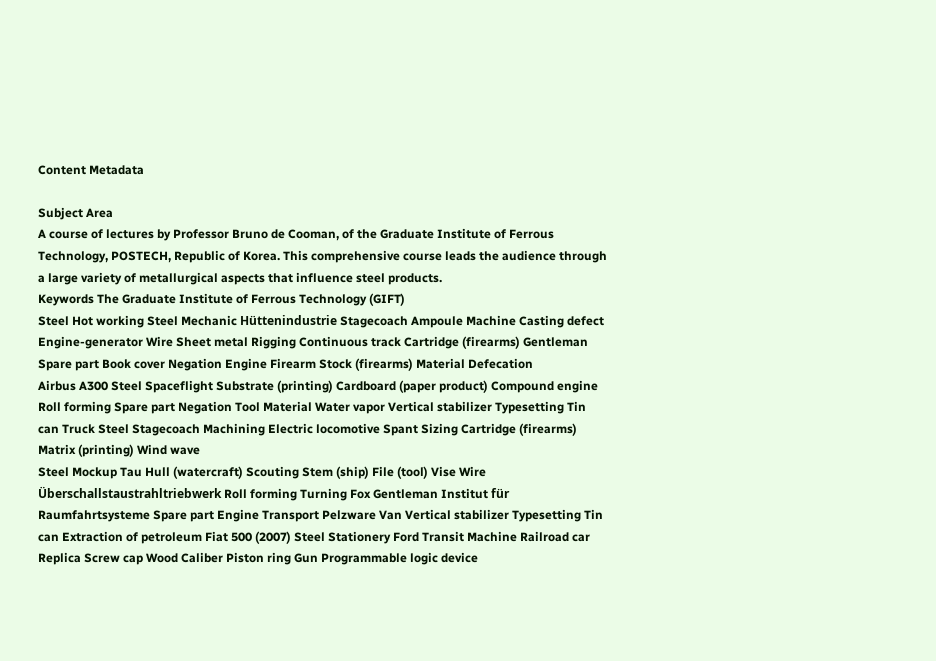Content Metadata

Subject Area
A course of lectures by Professor Bruno de Cooman, of the Graduate Institute of Ferrous Technology, POSTECH, Republic of Korea. This comprehensive course leads the audience through a large variety of metallurgical aspects that influence steel products.
Keywords The Graduate Institute of Ferrous Technology (GIFT)
Steel Hot working Steel Mechanic Hüttenindustrie Stagecoach Ampoule Machine Casting defect Engine-generator Wire Sheet metal Rigging Continuous track Cartridge (firearms) Gentleman Spare part Book cover Negation Engine Firearm Stock (firearms) Material Defecation
Airbus A300 Steel Spaceflight Substrate (printing) Cardboard (paper product) Compound engine Roll forming Spare part Negation Tool Material Water vapor Vertical stabilizer Typesetting Tin can Truck Steel Stagecoach Machining Electric locomotive Spant Sizing Cartridge (firearms) Matrix (printing) Wind wave
Steel Mockup Tau Hull (watercraft) Scouting Stem (ship) File (tool) Vise Wire Überschallstaustrahltriebwerk Roll forming Turning Fox Gentleman Institut für Raumfahrtsysteme Spare part Engine Transport Pelzware Van Vertical stabilizer Typesetting Tin can Extraction of petroleum Fiat 500 (2007) Steel Stationery Ford Transit Machine Railroad car Replica Screw cap Wood Caliber Piston ring Gun Programmable logic device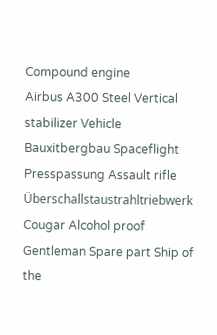Compound engine
Airbus A300 Steel Vertical stabilizer Vehicle Bauxitbergbau Spaceflight Presspassung Assault rifle Überschallstaustrahltriebwerk Cougar Alcohol proof Gentleman Spare part Ship of the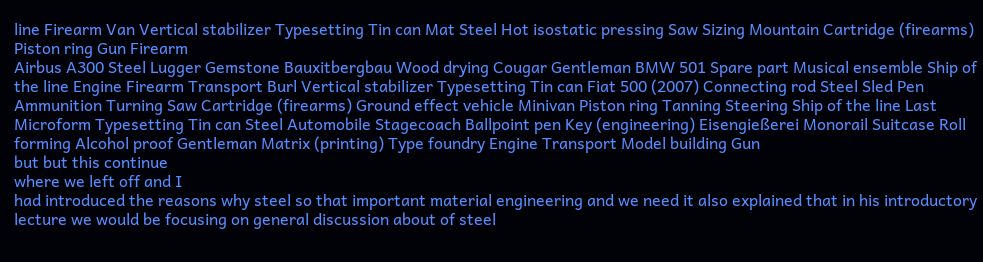line Firearm Van Vertical stabilizer Typesetting Tin can Mat Steel Hot isostatic pressing Saw Sizing Mountain Cartridge (firearms) Piston ring Gun Firearm
Airbus A300 Steel Lugger Gemstone Bauxitbergbau Wood drying Cougar Gentleman BMW 501 Spare part Musical ensemble Ship of the line Engine Firearm Transport Burl Vertical stabilizer Typesetting Tin can Fiat 500 (2007) Connecting rod Steel Sled Pen Ammunition Turning Saw Cartridge (firearms) Ground effect vehicle Minivan Piston ring Tanning Steering Ship of the line Last
Microform Typesetting Tin can Steel Automobile Stagecoach Ballpoint pen Key (engineering) Eisengießerei Monorail Suitcase Roll forming Alcohol proof Gentleman Matrix (printing) Type foundry Engine Transport Model building Gun
but but this continue
where we left off and I
had introduced the reasons why steel so that important material engineering and we need it also explained that in his introductory lecture we would be focusing on general discussion about of steel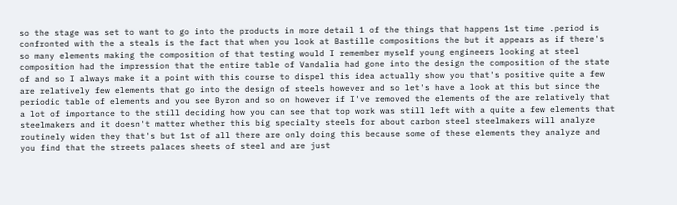so the stage was set to want to go into the products in more detail 1 of the things that happens 1st time .period is confronted with the a steals is the fact that when you look at Bastille compositions the but it appears as if there's so many elements making the composition of that testing would I remember myself young engineers looking at steel composition had the impression that the entire table of Vandalia had gone into the design the composition of the state of and so I always make it a point with this course to dispel this idea actually show you that's positive quite a few are relatively few elements that go into the design of steels however and so let's have a look at this but since the periodic table of elements and you see Byron and so on however if I've removed the elements of the are relatively that a lot of importance to the still deciding how you can see that top work was still left with a quite a few elements that steelmakers and it doesn't matter whether this big specialty steels for about carbon steel steelmakers will analyze routinely widen they that's but 1st of all there are only doing this because some of these elements they analyze and you find that the streets palaces sheets of steel and are just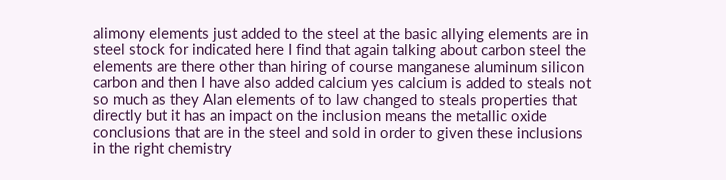alimony elements just added to the steel at the basic allying elements are in steel stock for indicated here I find that again talking about carbon steel the elements are there other than hiring of course manganese aluminum silicon carbon and then I have also added calcium yes calcium is added to steals not so much as they Alan elements of to law changed to steals properties that directly but it has an impact on the inclusion means the metallic oxide conclusions that are in the steel and sold in order to given these inclusions in the right chemistry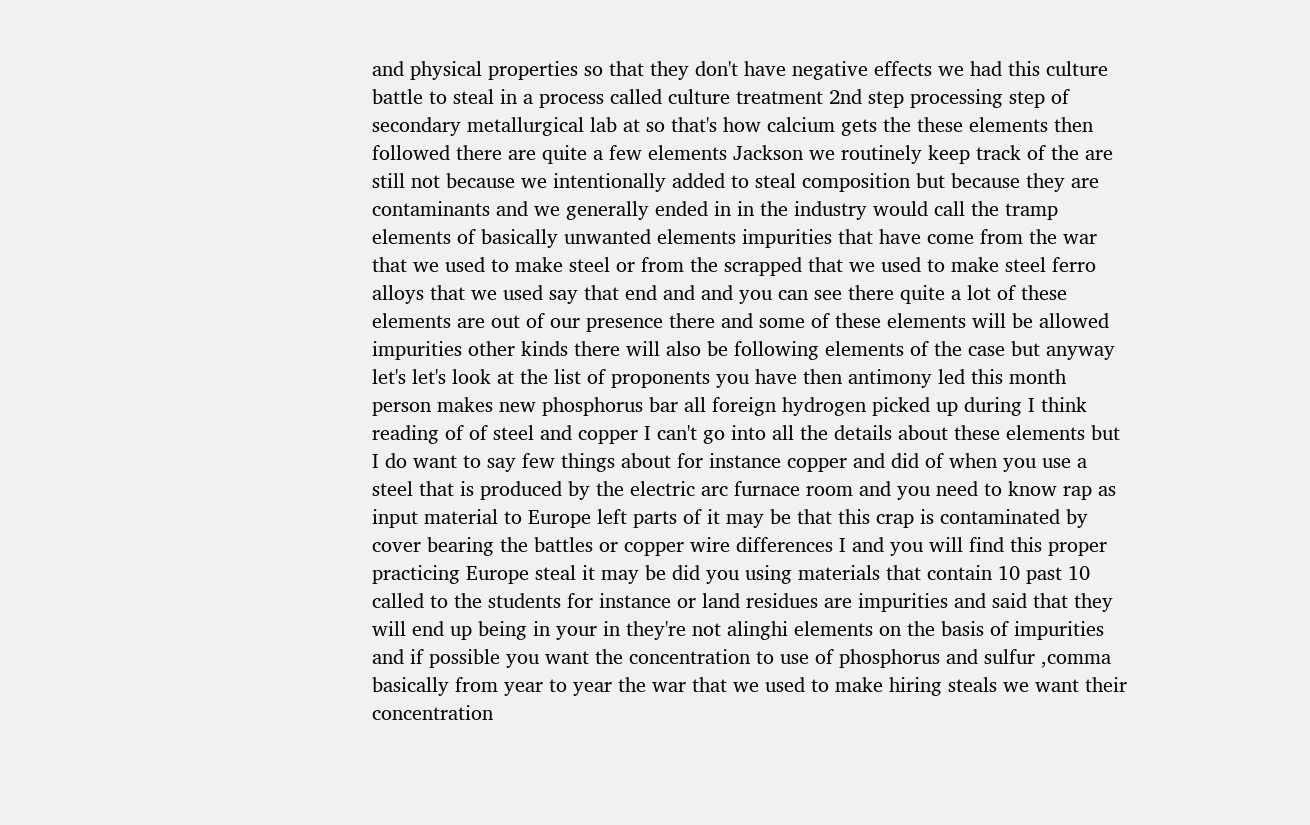and physical properties so that they don't have negative effects we had this culture battle to steal in a process called culture treatment 2nd step processing step of secondary metallurgical lab at so that's how calcium gets the these elements then followed there are quite a few elements Jackson we routinely keep track of the are still not because we intentionally added to steal composition but because they are contaminants and we generally ended in in the industry would call the tramp elements of basically unwanted elements impurities that have come from the war that we used to make steel or from the scrapped that we used to make steel ferro alloys that we used say that end and and you can see there quite a lot of these elements are out of our presence there and some of these elements will be allowed impurities other kinds there will also be following elements of the case but anyway let's let's look at the list of proponents you have then antimony led this month person makes new phosphorus bar all foreign hydrogen picked up during I think reading of of steel and copper I can't go into all the details about these elements but I do want to say few things about for instance copper and did of when you use a steel that is produced by the electric arc furnace room and you need to know rap as input material to Europe left parts of it may be that this crap is contaminated by cover bearing the battles or copper wire differences I and you will find this proper practicing Europe steal it may be did you using materials that contain 10 past 10 called to the students for instance or land residues are impurities and said that they will end up being in your in they're not alinghi elements on the basis of impurities and if possible you want the concentration to use of phosphorus and sulfur ,comma basically from year to year the war that we used to make hiring steals we want their concentration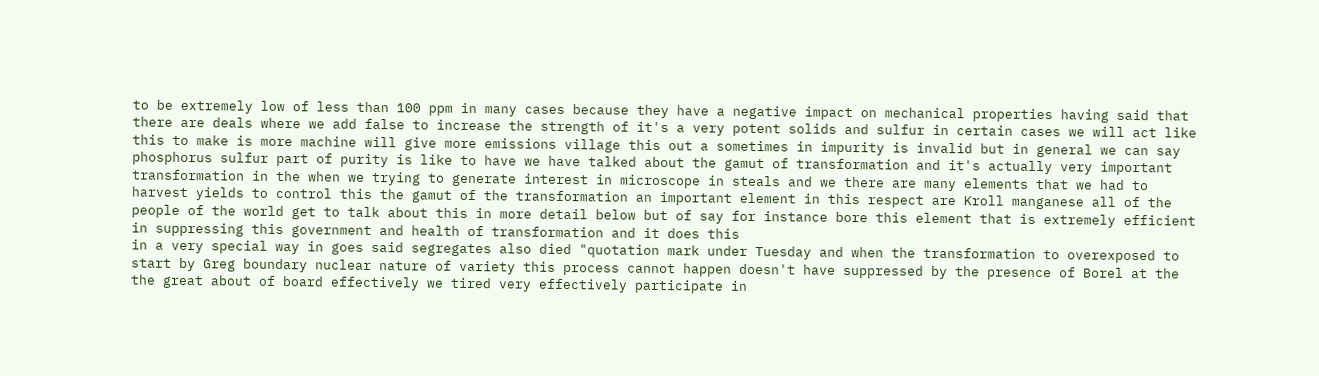to be extremely low of less than 100 ppm in many cases because they have a negative impact on mechanical properties having said that there are deals where we add false to increase the strength of it's a very potent solids and sulfur in certain cases we will act like this to make is more machine will give more emissions village this out a sometimes in impurity is invalid but in general we can say phosphorus sulfur part of purity is like to have we have talked about the gamut of transformation and it's actually very important transformation in the when we trying to generate interest in microscope in steals and we there are many elements that we had to harvest yields to control this the gamut of the transformation an important element in this respect are Kroll manganese all of the people of the world get to talk about this in more detail below but of say for instance bore this element that is extremely efficient in suppressing this government and health of transformation and it does this
in a very special way in goes said segregates also died "quotation mark under Tuesday and when the transformation to overexposed to start by Greg boundary nuclear nature of variety this process cannot happen doesn't have suppressed by the presence of Borel at the the great about of board effectively we tired very effectively participate in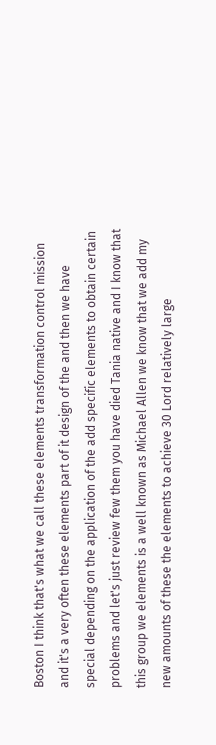Boston I think that's what we call these elements transformation control mission and it's a very often these elements part of it design of the and then we have special depending on the application of the add specific elements to obtain certain problems and let's just review few them you have died Tania native and I know that this group we elements is a well known as Michael Allen we know that we add my new amounts of these the elements to achieve 30 Lord relatively large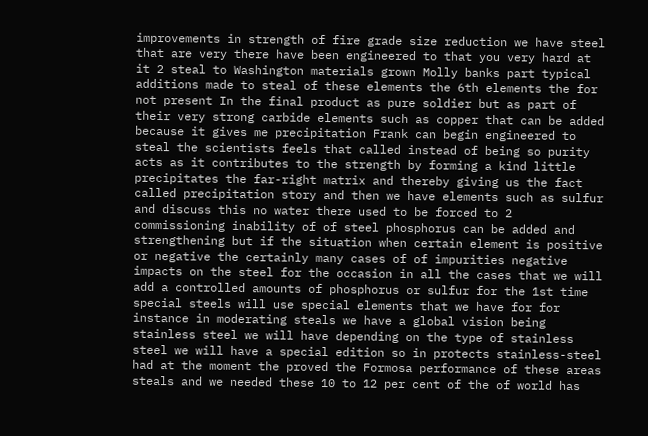improvements in strength of fire grade size reduction we have steel that are very there have been engineered to that you very hard at it 2 steal to Washington materials grown Molly banks part typical additions made to steal of these elements the 6th elements the for not present In the final product as pure soldier but as part of their very strong carbide elements such as copper that can be added because it gives me precipitation Frank can begin engineered to steal the scientists feels that called instead of being so purity acts as it contributes to the strength by forming a kind little precipitates the far-right matrix and thereby giving us the fact called precipitation story and then we have elements such as sulfur and discuss this no water there used to be forced to 2 commissioning inability of of steel phosphorus can be added and strengthening but if the situation when certain element is positive or negative the certainly many cases of of impurities negative impacts on the steel for the occasion in all the cases that we will add a controlled amounts of phosphorus or sulfur for the 1st time special steels will use special elements that we have for for instance in moderating steals we have a global vision being stainless steel we will have depending on the type of stainless steel we will have a special edition so in protects stainless-steel had at the moment the proved the Formosa performance of these areas steals and we needed these 10 to 12 per cent of the of world has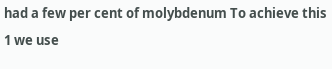had a few per cent of molybdenum To achieve this 1 we use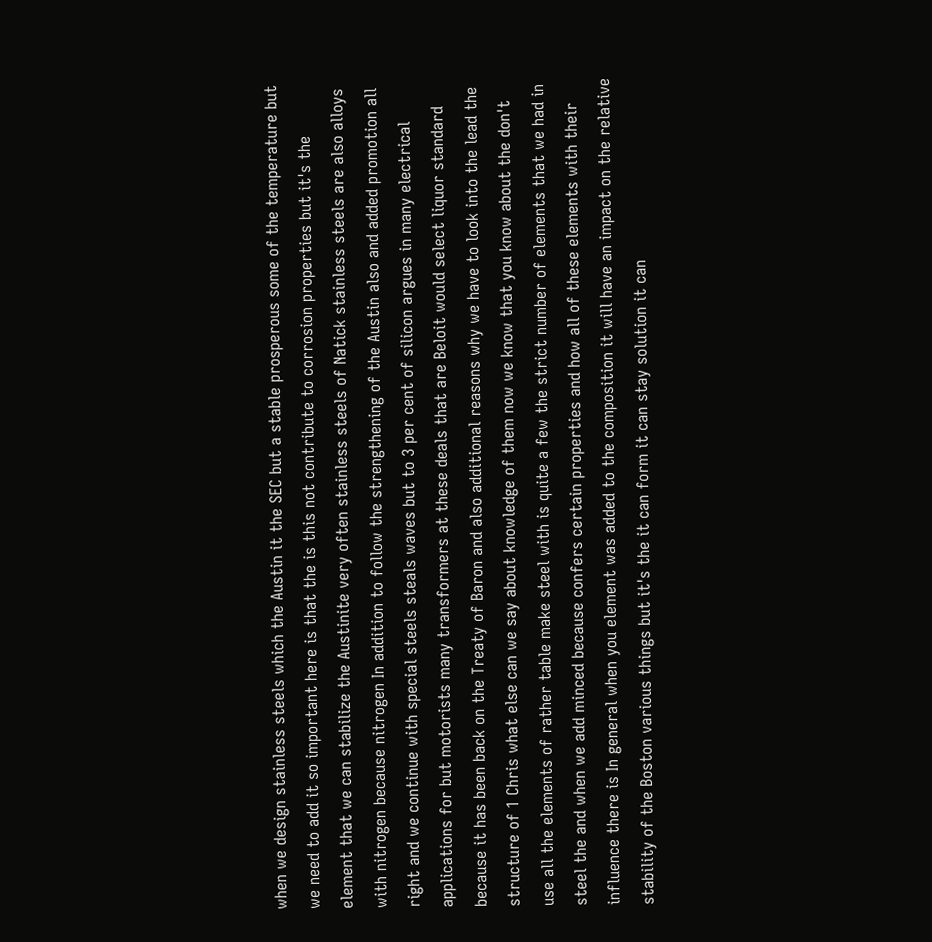when we design stainless steels which the Austin it the SEC but a stable prosperous some of the temperature but we need to add it so important here is that the is this not contribute to corrosion properties but it's the element that we can stabilize the Austinite very often stainless steels of Natick stainless steels are also alloys with nitrogen because nitrogen In addition to follow the strengthening of the Austin also and added promotion all right and we continue with special steels steals waves but to 3 per cent of silicon argues in many electrical applications for but motorists many transformers at these deals that are Beloit would select liquor standard because it has been back on the Treaty of Baron and also additional reasons why we have to look into the lead the structure of 1 Chris what else can we say about knowledge of them now we know that you know about the don't use all the elements of rather table make steel with is quite a few the strict number of elements that we had in steel the and when we add minced because confers certain properties and how all of these elements with their influence there is In general when you element was added to the composition it will have an impact on the relative stability of the Boston various things but it's the it can form it can stay solution it can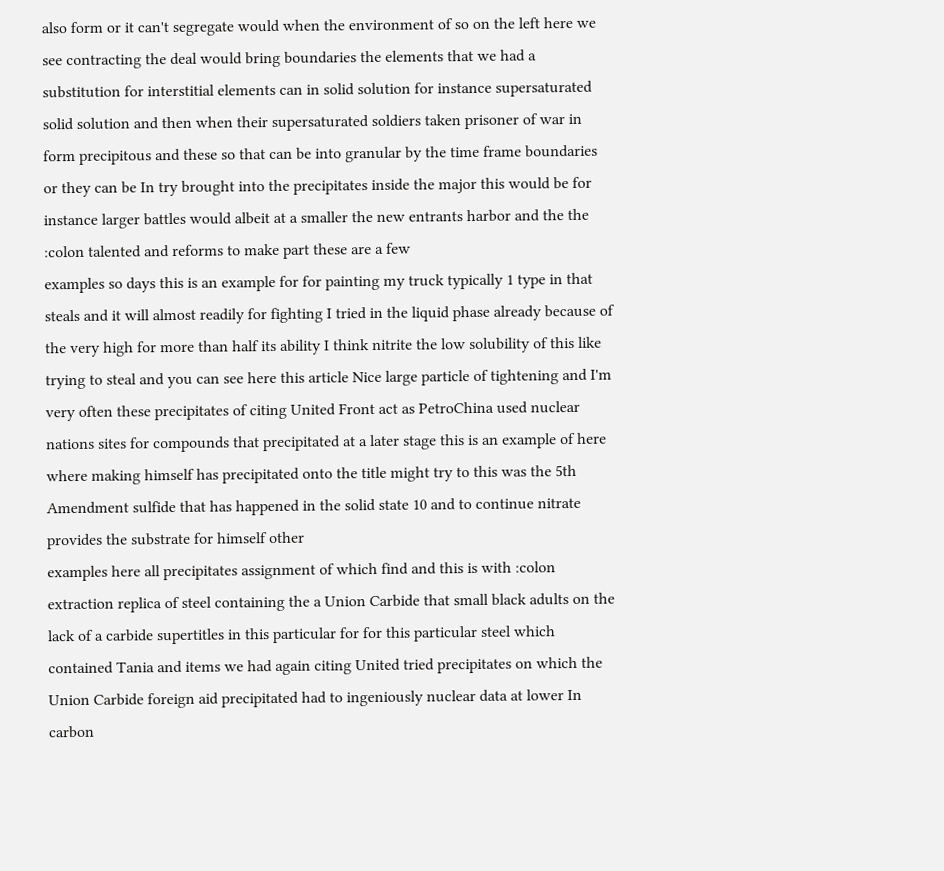also form or it can't segregate would when the environment of so on the left here we see contracting the deal would bring boundaries the elements that we had a substitution for interstitial elements can in solid solution for instance supersaturated solid solution and then when their supersaturated soldiers taken prisoner of war in form precipitous and these so that can be into granular by the time frame boundaries or they can be In try brought into the precipitates inside the major this would be for instance larger battles would albeit at a smaller the new entrants harbor and the the :colon talented and reforms to make part these are a few
examples so days this is an example for for painting my truck typically 1 type in that steals and it will almost readily for fighting I tried in the liquid phase already because of the very high for more than half its ability I think nitrite the low solubility of this like trying to steal and you can see here this article Nice large particle of tightening and I'm very often these precipitates of citing United Front act as PetroChina used nuclear nations sites for compounds that precipitated at a later stage this is an example of here where making himself has precipitated onto the title might try to this was the 5th Amendment sulfide that has happened in the solid state 10 and to continue nitrate provides the substrate for himself other
examples here all precipitates assignment of which find and this is with :colon extraction replica of steel containing the a Union Carbide that small black adults on the lack of a carbide supertitles in this particular for for this particular steel which contained Tania and items we had again citing United tried precipitates on which the Union Carbide foreign aid precipitated had to ingeniously nuclear data at lower In carbon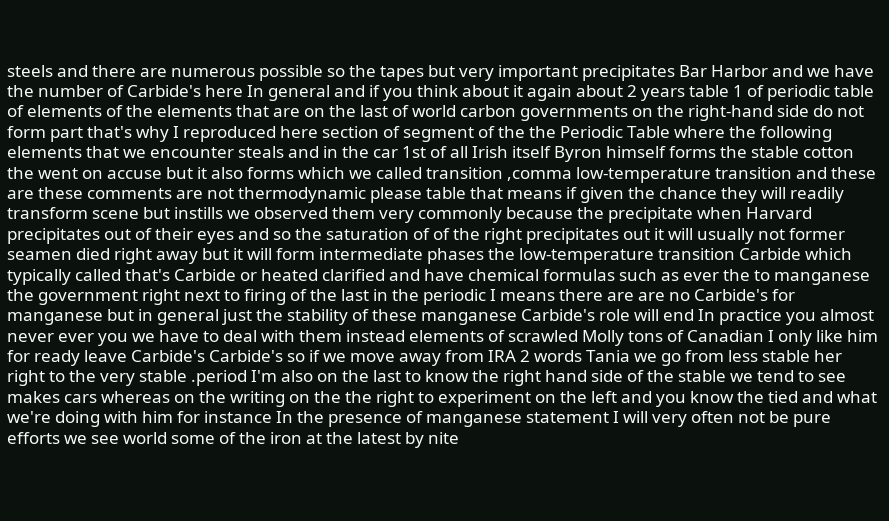steels and there are numerous possible so the tapes but very important precipitates Bar Harbor and we have the number of Carbide's here In general and if you think about it again about 2 years table 1 of periodic table of elements of the elements that are on the last of world carbon governments on the right-hand side do not form part that's why I reproduced here section of segment of the the Periodic Table where the following elements that we encounter steals and in the car 1st of all Irish itself Byron himself forms the stable cotton the went on accuse but it also forms which we called transition ,comma low-temperature transition and these are these comments are not thermodynamic please table that means if given the chance they will readily transform scene but instills we observed them very commonly because the precipitate when Harvard precipitates out of their eyes and so the saturation of of the right precipitates out it will usually not former seamen died right away but it will form intermediate phases the low-temperature transition Carbide which typically called that's Carbide or heated clarified and have chemical formulas such as ever the to manganese the government right next to firing of the last in the periodic I means there are are no Carbide's for manganese but in general just the stability of these manganese Carbide's role will end In practice you almost never ever you we have to deal with them instead elements of scrawled Molly tons of Canadian I only like him for ready leave Carbide's Carbide's so if we move away from IRA 2 words Tania we go from less stable her right to the very stable .period I'm also on the last to know the right hand side of the stable we tend to see makes cars whereas on the writing on the the right to experiment on the left and you know the tied and what we're doing with him for instance In the presence of manganese statement I will very often not be pure efforts we see world some of the iron at the latest by nite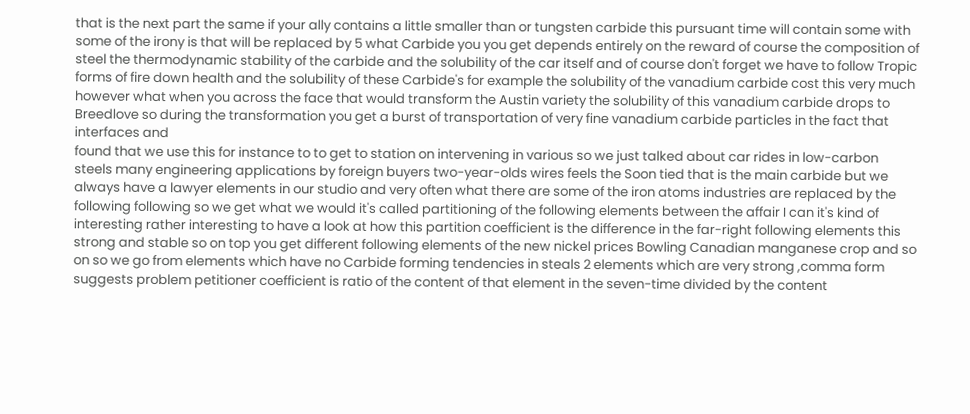that is the next part the same if your ally contains a little smaller than or tungsten carbide this pursuant time will contain some with some of the irony is that will be replaced by 5 what Carbide you you get depends entirely on the reward of course the composition of steel the thermodynamic stability of the carbide and the solubility of the car itself and of course don't forget we have to follow Tropic forms of fire down health and the solubility of these Carbide's for example the solubility of the vanadium carbide cost this very much however what when you across the face that would transform the Austin variety the solubility of this vanadium carbide drops to Breedlove so during the transformation you get a burst of transportation of very fine vanadium carbide particles in the fact that interfaces and
found that we use this for instance to to get to station on intervening in various so we just talked about car rides in low-carbon steels many engineering applications by foreign buyers two-year-olds wires feels the Soon tied that is the main carbide but we always have a lawyer elements in our studio and very often what there are some of the iron atoms industries are replaced by the following following so we get what we would it's called partitioning of the following elements between the affair I can it's kind of interesting rather interesting to have a look at how this partition coefficient is the difference in the far-right following elements this strong and stable so on top you get different following elements of the new nickel prices Bowling Canadian manganese crop and so on so we go from elements which have no Carbide forming tendencies in steals 2 elements which are very strong ,comma form suggests problem petitioner coefficient is ratio of the content of that element in the seven-time divided by the content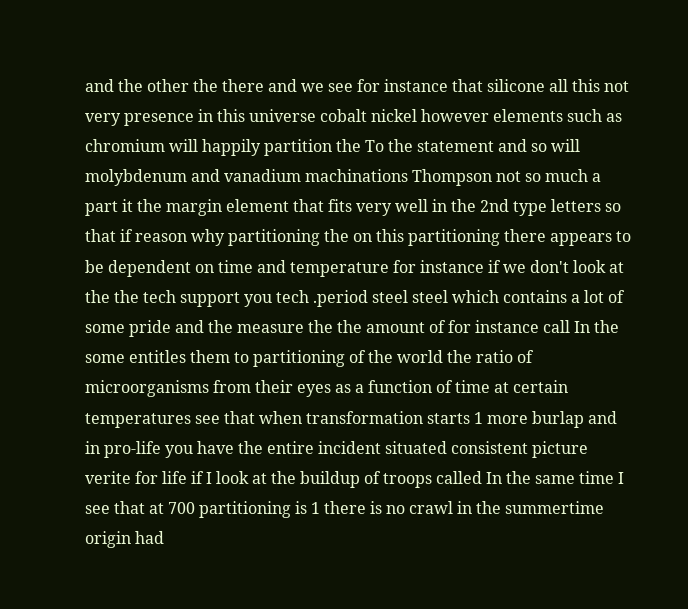and the other the there and we see for instance that silicone all this not very presence in this universe cobalt nickel however elements such as chromium will happily partition the To the statement and so will molybdenum and vanadium machinations Thompson not so much a part it the margin element that fits very well in the 2nd type letters so that if reason why partitioning the on this partitioning there appears to be dependent on time and temperature for instance if we don't look at the the tech support you tech .period steel steel which contains a lot of some pride and the measure the the amount of for instance call In the some entitles them to partitioning of the world the ratio of microorganisms from their eyes as a function of time at certain temperatures see that when transformation starts 1 more burlap and in pro-life you have the entire incident situated consistent picture verite for life if I look at the buildup of troops called In the same time I see that at 700 partitioning is 1 there is no crawl in the summertime origin had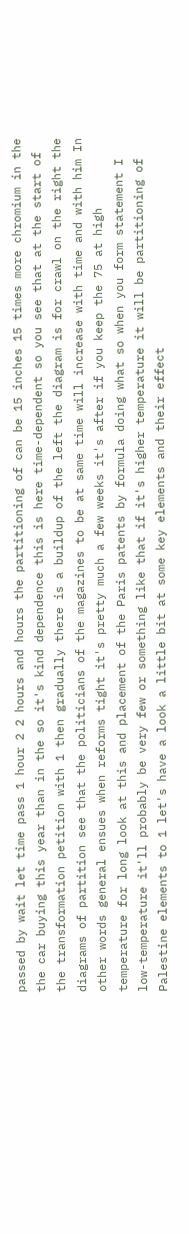passed by wait let time pass 1 hour 2 2 hours and hours the partitioning of can be 15 inches 15 times more chromium in the the car buying this year than in the so it's kind dependence this is here time-dependent so you see that at the start of the transformation petition with 1 then gradually there is a buildup of the left the diagram is for crawl on the right the diagrams of partition see that the politicians of the magazines to be at same time will increase with time and with him In other words general ensues when reforms tight it's pretty much a few weeks it's after if you keep the 75 at high temperature for long look at this and placement of the Paris patents by formula doing what so when you form statement I low-temperature it'll probably be very few or something like that if it's higher temperature it will be partitioning of Palestine elements to 1 let's have a look a little bit at some key elements and their effect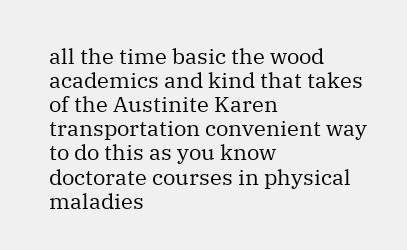all the time basic the wood academics and kind that takes of the Austinite Karen transportation convenient way to do this as you know doctorate courses in physical maladies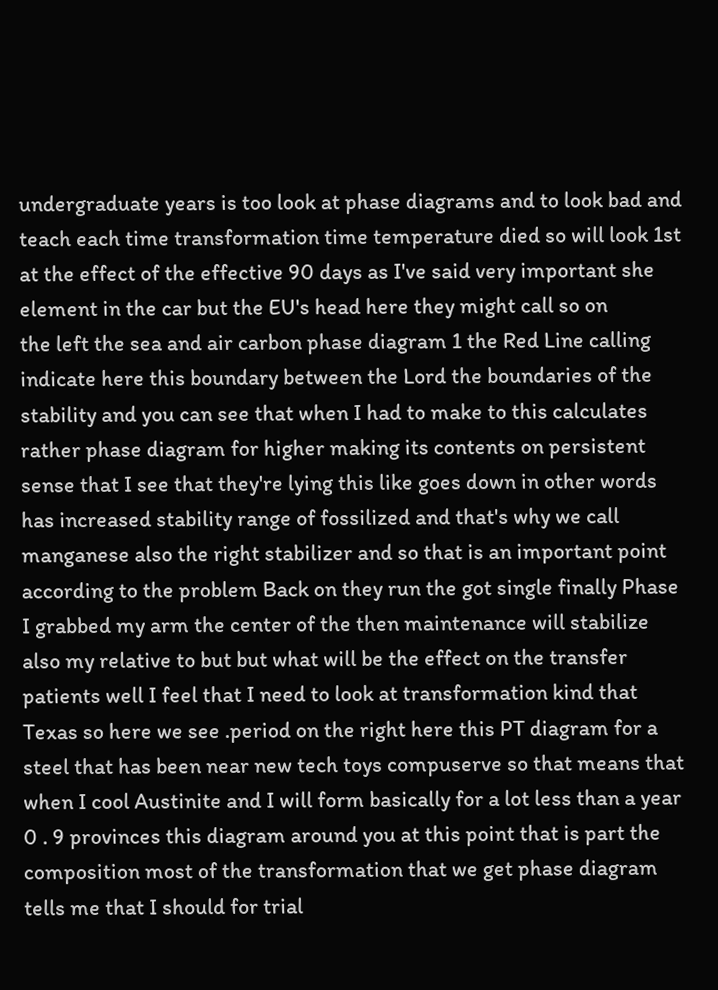undergraduate years is too look at phase diagrams and to look bad and teach each time transformation time temperature died so will look 1st at the effect of the effective 90 days as I've said very important she element in the car but the EU's head here they might call so on
the left the sea and air carbon phase diagram 1 the Red Line calling indicate here this boundary between the Lord the boundaries of the stability and you can see that when I had to make to this calculates rather phase diagram for higher making its contents on persistent sense that I see that they're lying this like goes down in other words has increased stability range of fossilized and that's why we call manganese also the right stabilizer and so that is an important point according to the problem Back on they run the got single finally Phase I grabbed my arm the center of the then maintenance will stabilize also my relative to but but what will be the effect on the transfer patients well I feel that I need to look at transformation kind that Texas so here we see .period on the right here this PT diagram for a steel that has been near new tech toys compuserve so that means that when I cool Austinite and I will form basically for a lot less than a year 0 . 9 provinces this diagram around you at this point that is part the composition most of the transformation that we get phase diagram tells me that I should for trial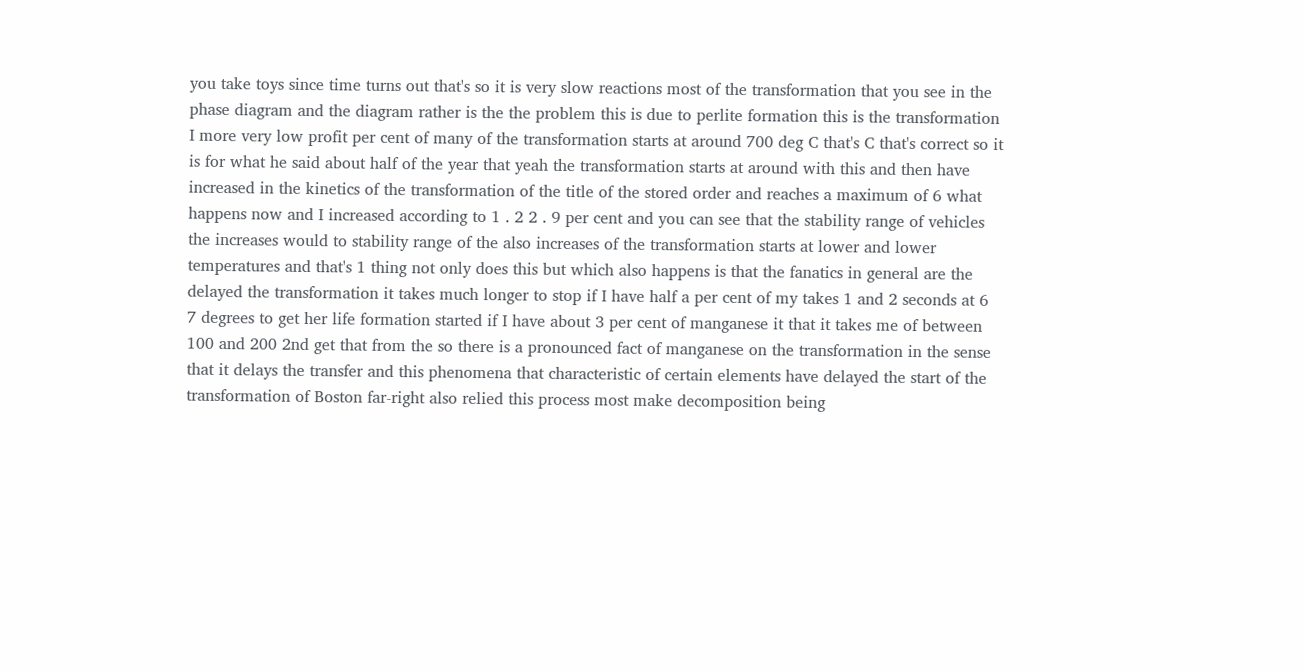you take toys since time turns out that's so it is very slow reactions most of the transformation that you see in the phase diagram and the diagram rather is the the problem this is due to perlite formation this is the transformation I more very low profit per cent of many of the transformation starts at around 700 deg C that's C that's correct so it is for what he said about half of the year that yeah the transformation starts at around with this and then have increased in the kinetics of the transformation of the title of the stored order and reaches a maximum of 6 what happens now and I increased according to 1 . 2 2 . 9 per cent and you can see that the stability range of vehicles the increases would to stability range of the also increases of the transformation starts at lower and lower temperatures and that's 1 thing not only does this but which also happens is that the fanatics in general are the delayed the transformation it takes much longer to stop if I have half a per cent of my takes 1 and 2 seconds at 6 7 degrees to get her life formation started if I have about 3 per cent of manganese it that it takes me of between 100 and 200 2nd get that from the so there is a pronounced fact of manganese on the transformation in the sense that it delays the transfer and this phenomena that characteristic of certain elements have delayed the start of the transformation of Boston far-right also relied this process most make decomposition being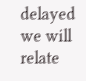delayed we will relate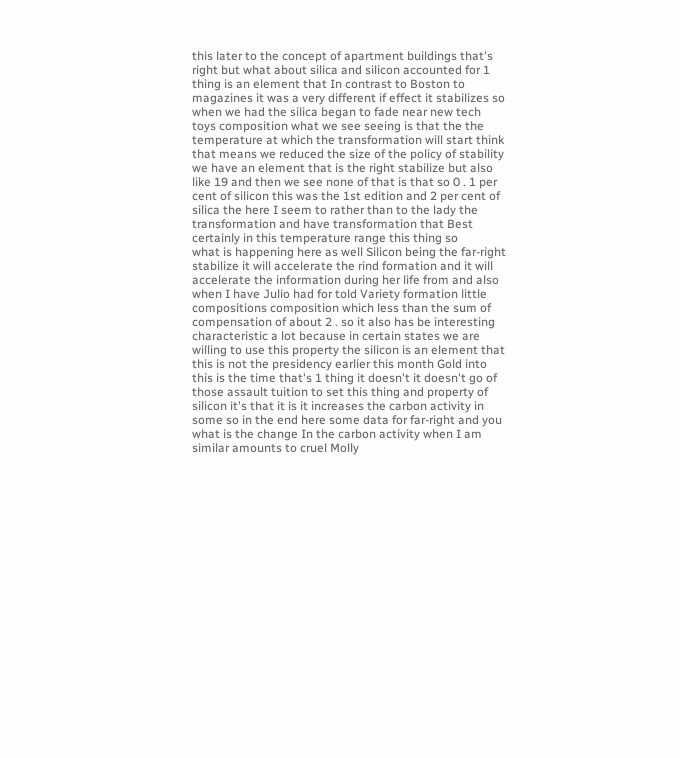this later to the concept of apartment buildings that's right but what about silica and silicon accounted for 1 thing is an element that In contrast to Boston to magazines it was a very different if effect it stabilizes so when we had the silica began to fade near new tech toys composition what we see seeing is that the the temperature at which the transformation will start think that means we reduced the size of the policy of stability we have an element that is the right stabilize but also like 19 and then we see none of that is that so 0 . 1 per cent of silicon this was the 1st edition and 2 per cent of silica the here I seem to rather than to the lady the transformation and have transformation that Best certainly in this temperature range this thing so
what is happening here as well Silicon being the far-right stabilize it will accelerate the rind formation and it will accelerate the information during her life from and also when I have Julio had for told Variety formation little compositions composition which less than the sum of compensation of about 2 . so it also has be interesting characteristic a lot because in certain states we are willing to use this property the silicon is an element that this is not the presidency earlier this month Gold into this is the time that's 1 thing it doesn't it doesn't go of those assault tuition to set this thing and property of silicon it's that it is it increases the carbon activity in some so in the end here some data for far-right and you what is the change In the carbon activity when I am similar amounts to cruel Molly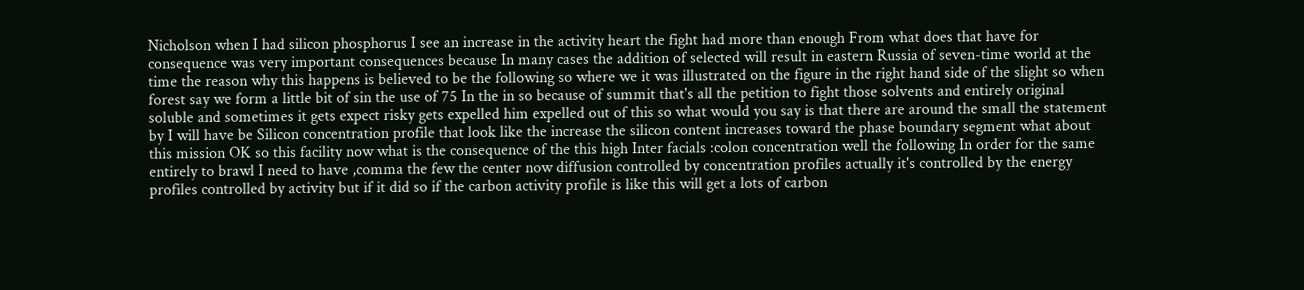Nicholson when I had silicon phosphorus I see an increase in the activity heart the fight had more than enough From what does that have for consequence was very important consequences because In many cases the addition of selected will result in eastern Russia of seven-time world at the time the reason why this happens is believed to be the following so where we it was illustrated on the figure in the right hand side of the slight so when forest say we form a little bit of sin the use of 75 In the in so because of summit that's all the petition to fight those solvents and entirely original soluble and sometimes it gets expect risky gets expelled him expelled out of this so what would you say is that there are around the small the statement by I will have be Silicon concentration profile that look like the increase the silicon content increases toward the phase boundary segment what about this mission OK so this facility now what is the consequence of the this high Inter facials :colon concentration well the following In order for the same entirely to brawl I need to have ,comma the few the center now diffusion controlled by concentration profiles actually it's controlled by the energy profiles controlled by activity but if it did so if the carbon activity profile is like this will get a lots of carbon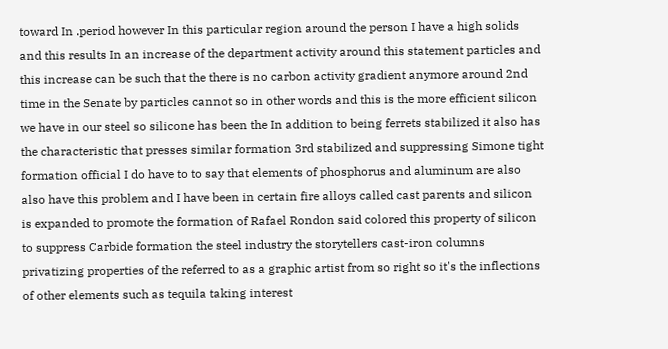toward In .period however In this particular region around the person I have a high solids and this results In an increase of the department activity around this statement particles and this increase can be such that the there is no carbon activity gradient anymore around 2nd time in the Senate by particles cannot so in other words and this is the more efficient silicon we have in our steel so silicone has been the In addition to being ferrets stabilized it also has the characteristic that presses similar formation 3rd stabilized and suppressing Simone tight formation official I do have to to say that elements of phosphorus and aluminum are also also have this problem and I have been in certain fire alloys called cast parents and silicon is expanded to promote the formation of Rafael Rondon said colored this property of silicon to suppress Carbide formation the steel industry the storytellers cast-iron columns privatizing properties of the referred to as a graphic artist from so right so it's the inflections of other elements such as tequila taking interest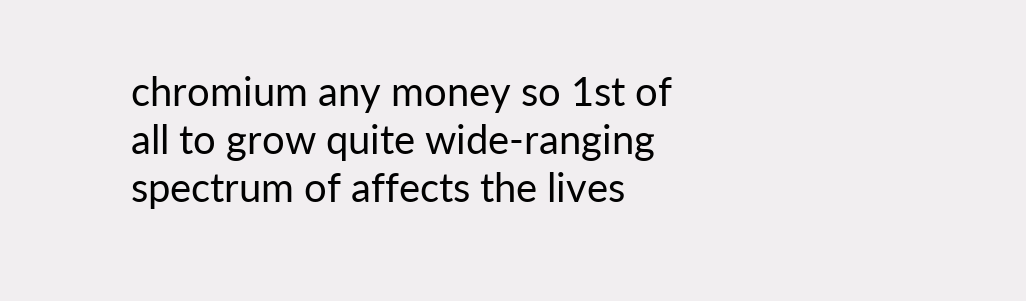chromium any money so 1st of all to grow quite wide-ranging spectrum of affects the lives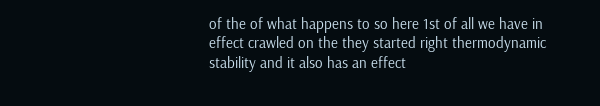of the of what happens to so here 1st of all we have in effect crawled on the they started right thermodynamic stability and it also has an effect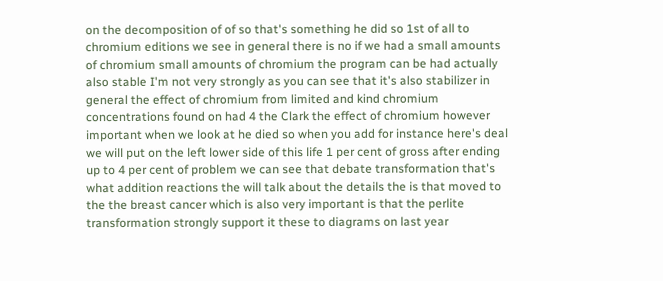on the decomposition of of so that's something he did so 1st of all to chromium editions we see in general there is no if we had a small amounts of chromium small amounts of chromium the program can be had actually also stable I'm not very strongly as you can see that it's also stabilizer in general the effect of chromium from limited and kind chromium concentrations found on had 4 the Clark the effect of chromium however important when we look at he died so when you add for instance here's deal we will put on the left lower side of this life 1 per cent of gross after ending up to 4 per cent of problem we can see that debate transformation that's what addition reactions the will talk about the details the is that moved to the the breast cancer which is also very important is that the perlite transformation strongly support it these to diagrams on last year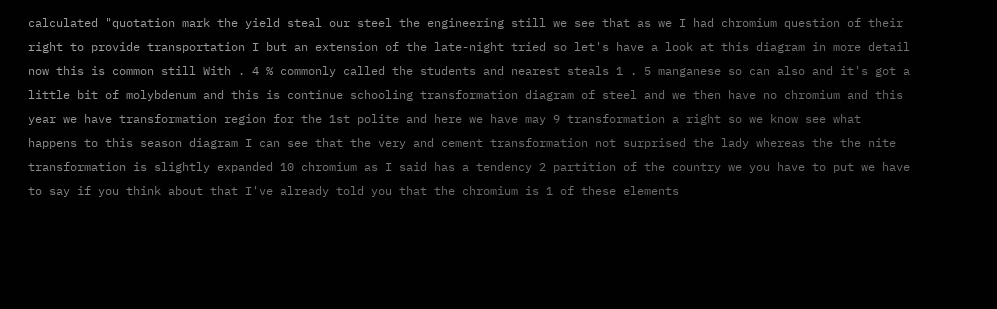calculated "quotation mark the yield steal our steel the engineering still we see that as we I had chromium question of their right to provide transportation I but an extension of the late-night tried so let's have a look at this diagram in more detail now this is common still With . 4 % commonly called the students and nearest steals 1 . 5 manganese so can also and it's got a little bit of molybdenum and this is continue schooling transformation diagram of steel and we then have no chromium and this year we have transformation region for the 1st polite and here we have may 9 transformation a right so we know see what happens to this season diagram I can see that the very and cement transformation not surprised the lady whereas the the nite transformation is slightly expanded 10 chromium as I said has a tendency 2 partition of the country we you have to put we have to say if you think about that I've already told you that the chromium is 1 of these elements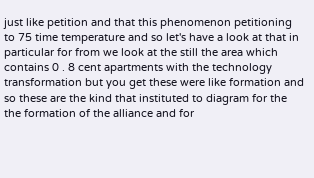just like petition and that this phenomenon petitioning to 75 time temperature and so let's have a look at that in particular for from we look at the still the area which contains 0 . 8 cent apartments with the technology transformation but you get these were like formation and so these are the kind that instituted to diagram for the the formation of the alliance and for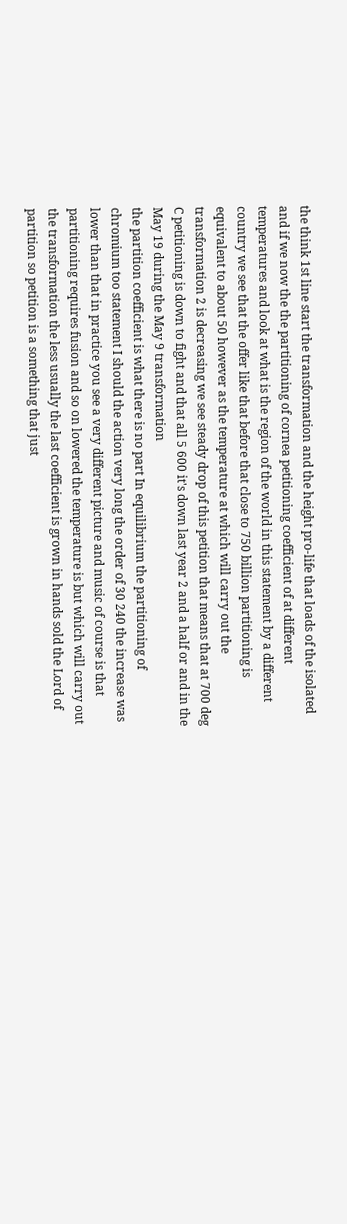the think 1st line start the transformation and the height pro-life that loads of the isolated and if we now the the partitioning of cornea petitioning coefficient of at different temperatures and look at what is the region of the world in this statement by a different country we see that the offer like that before that close to 750 billion partitioning is equivalent to about 50 however as the temperature at which will carry out the transformation 2 is decreasing we see steady drop of this petition that means that at 700 deg C petitioning is down to fight and that all 5 600 it's down last year 2 and a half or and in the May 19 during the May 9 transformation
the partition coefficient is what there is no part In equilibrium the partitioning of chromium too statement I should the action very long the order of 30 240 the increase was lower than that in practice you see a very different picture and music of course is that partitioning requires fusion and so on lowered the temperature is but which will carry out the transformation the less usually the last coefficient is grown in hands sold the Lord of partition so petition is a something that just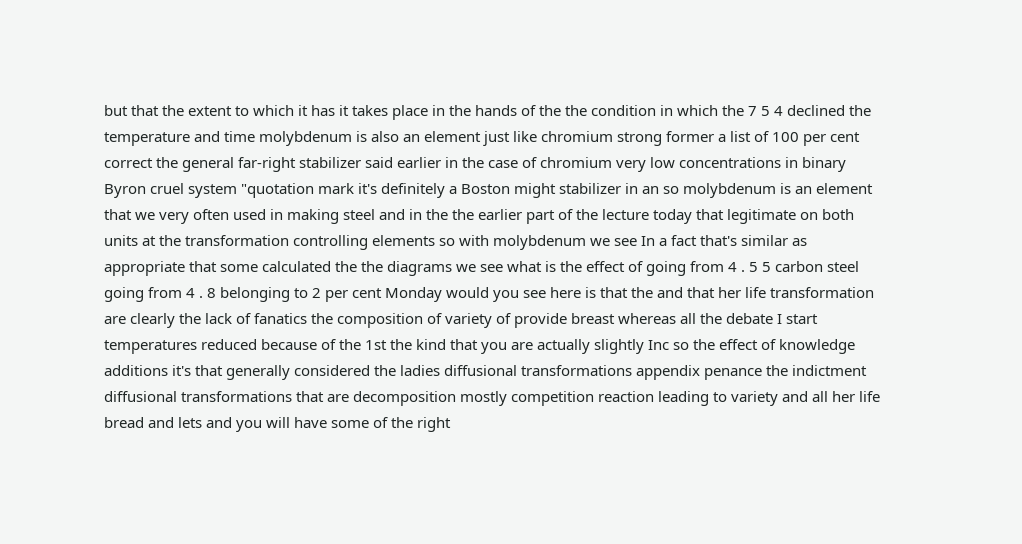but that the extent to which it has it takes place in the hands of the the condition in which the 7 5 4 declined the temperature and time molybdenum is also an element just like chromium strong former a list of 100 per cent correct the general far-right stabilizer said earlier in the case of chromium very low concentrations in binary Byron cruel system "quotation mark it's definitely a Boston might stabilizer in an so molybdenum is an element that we very often used in making steel and in the the earlier part of the lecture today that legitimate on both units at the transformation controlling elements so with molybdenum we see In a fact that's similar as appropriate that some calculated the the diagrams we see what is the effect of going from 4 . 5 5 carbon steel going from 4 . 8 belonging to 2 per cent Monday would you see here is that the and that her life transformation are clearly the lack of fanatics the composition of variety of provide breast whereas all the debate I start temperatures reduced because of the 1st the kind that you are actually slightly Inc so the effect of knowledge additions it's that generally considered the ladies diffusional transformations appendix penance the indictment diffusional transformations that are decomposition mostly competition reaction leading to variety and all her life bread and lets and you will have some of the right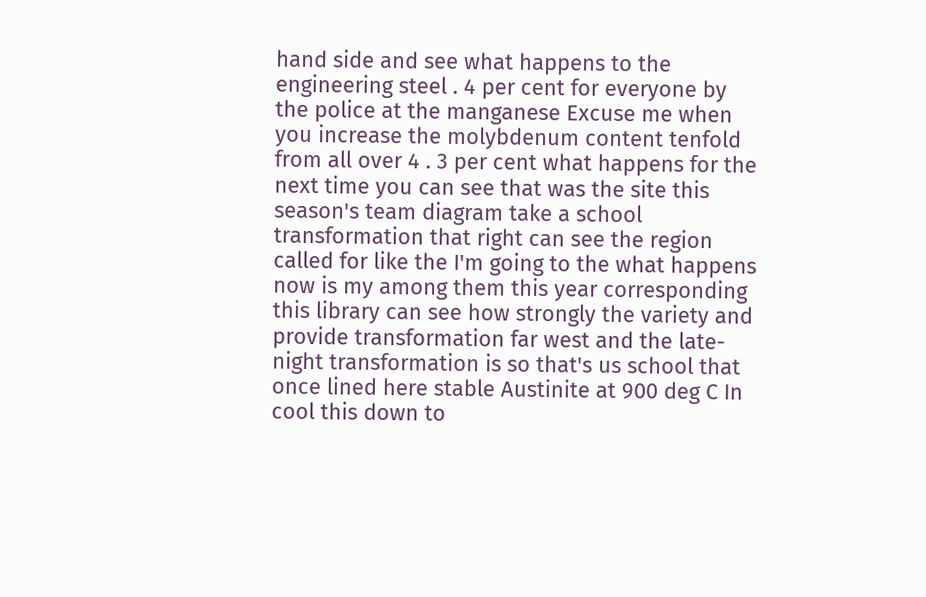hand side and see what happens to the engineering steel . 4 per cent for everyone by the police at the manganese Excuse me when you increase the molybdenum content tenfold from all over 4 . 3 per cent what happens for the next time you can see that was the site this season's team diagram take a school transformation that right can see the region called for like the I'm going to the what happens now is my among them this year corresponding this library can see how strongly the variety and provide transformation far west and the late-night transformation is so that's us school that once lined here stable Austinite at 900 deg C In cool this down to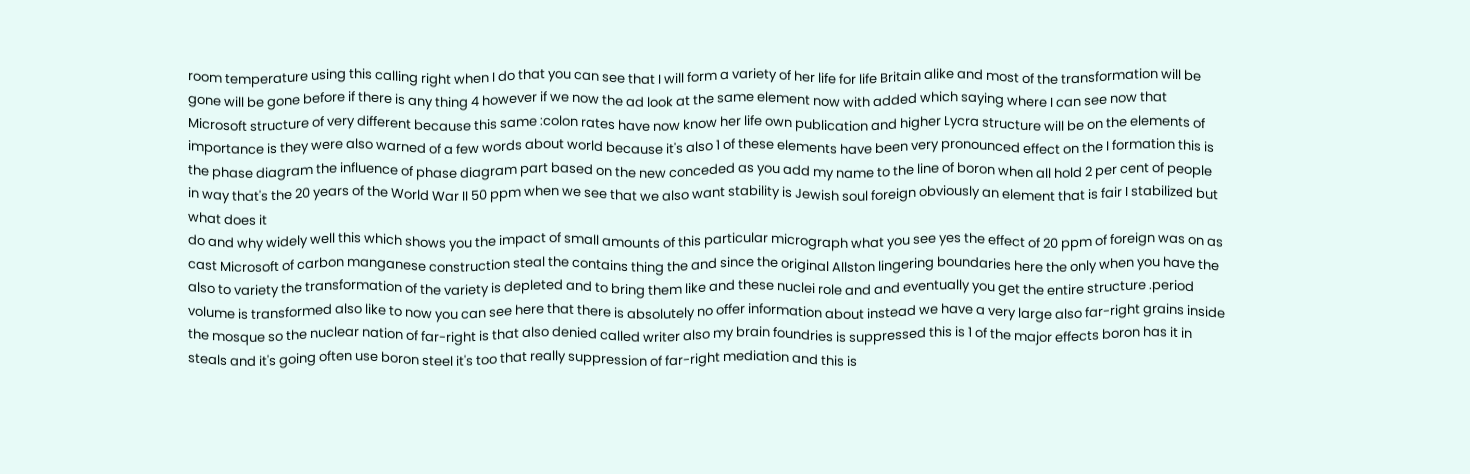room temperature using this calling right when I do that you can see that I will form a variety of her life for life Britain alike and most of the transformation will be gone will be gone before if there is any thing 4 however if we now the ad look at the same element now with added which saying where I can see now that Microsoft structure of very different because this same :colon rates have now know her life own publication and higher Lycra structure will be on the elements of importance is they were also warned of a few words about world because it's also 1 of these elements have been very pronounced effect on the I formation this is the phase diagram the influence of phase diagram part based on the new conceded as you add my name to the line of boron when all hold 2 per cent of people in way that's the 20 years of the World War II 50 ppm when we see that we also want stability is Jewish soul foreign obviously an element that is fair I stabilized but what does it
do and why widely well this which shows you the impact of small amounts of this particular micrograph what you see yes the effect of 20 ppm of foreign was on as cast Microsoft of carbon manganese construction steal the contains thing the and since the original Allston lingering boundaries here the only when you have the also to variety the transformation of the variety is depleted and to bring them like and these nuclei role and and eventually you get the entire structure .period volume is transformed also like to now you can see here that there is absolutely no offer information about instead we have a very large also far-right grains inside the mosque so the nuclear nation of far-right is that also denied called writer also my brain foundries is suppressed this is 1 of the major effects boron has it in steals and it's going often use boron steel it's too that really suppression of far-right mediation and this is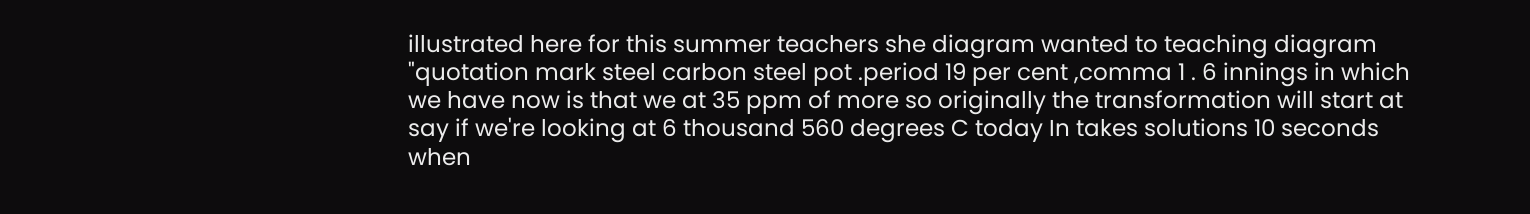illustrated here for this summer teachers she diagram wanted to teaching diagram "quotation mark steel carbon steel pot .period 19 per cent ,comma 1 . 6 innings in which we have now is that we at 35 ppm of more so originally the transformation will start at say if we're looking at 6 thousand 560 degrees C today In takes solutions 10 seconds when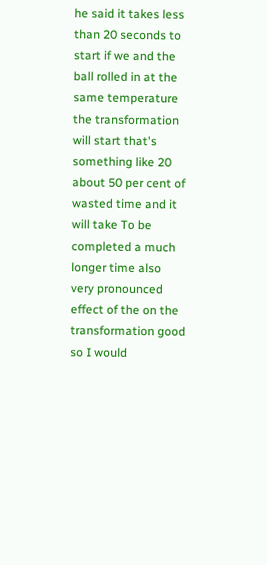he said it takes less than 20 seconds to start if we and the ball rolled in at the same temperature the transformation will start that's something like 20 about 50 per cent of wasted time and it will take To be completed a much longer time also very pronounced effect of the on the transformation good so I would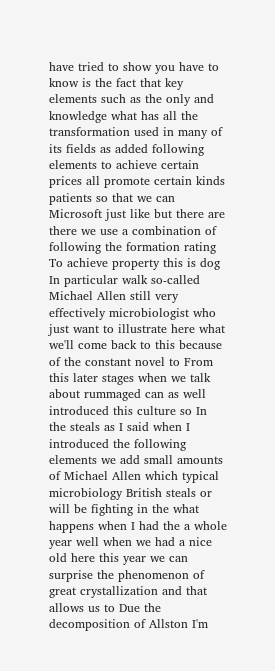have tried to show you have to know is the fact that key elements such as the only and knowledge what has all the transformation used in many of its fields as added following elements to achieve certain prices all promote certain kinds patients so that we can Microsoft just like but there are there we use a combination of following the formation rating To achieve property this is dog In particular walk so-called Michael Allen still very effectively microbiologist who just want to illustrate here what we'll come back to this because of the constant novel to From this later stages when we talk about rummaged can as well introduced this culture so In the steals as I said when I introduced the following elements we add small amounts of Michael Allen which typical microbiology British steals or will be fighting in the what happens when I had the a whole year well when we had a nice old here this year we can surprise the phenomenon of great crystallization and that allows us to Due the decomposition of Allston I'm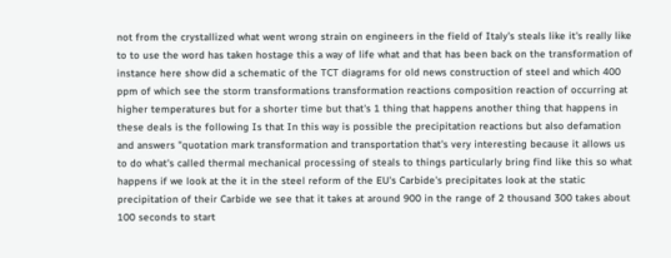not from the crystallized what went wrong strain on engineers in the field of Italy's steals like it's really like to to use the word has taken hostage this a way of life what and that has been back on the transformation of instance here show did a schematic of the TCT diagrams for old news construction of steel and which 400 ppm of which see the storm transformations transformation reactions composition reaction of occurring at higher temperatures but for a shorter time but that's 1 thing that happens another thing that happens in these deals is the following Is that In this way is possible the precipitation reactions but also defamation and answers "quotation mark transformation and transportation that's very interesting because it allows us to do what's called thermal mechanical processing of steals to things particularly bring find like this so what happens if we look at the it in the steel reform of the EU's Carbide's precipitates look at the static precipitation of their Carbide we see that it takes at around 900 in the range of 2 thousand 300 takes about 100 seconds to start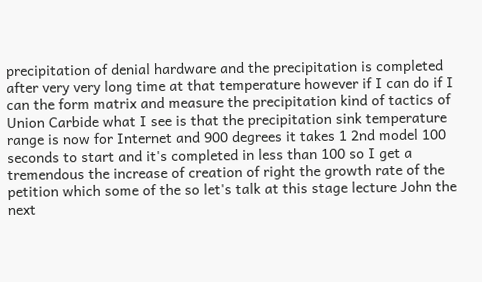precipitation of denial hardware and the precipitation is completed after very very long time at that temperature however if I can do if I can the form matrix and measure the precipitation kind of tactics of Union Carbide what I see is that the precipitation sink temperature range is now for Internet and 900 degrees it takes 1 2nd model 100 seconds to start and it's completed in less than 100 so I get a tremendous the increase of creation of right the growth rate of the petition which some of the so let's talk at this stage lecture John the next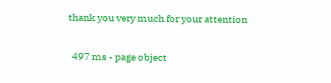thank you very much for your attention


  497 ms - page object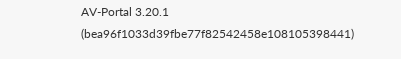AV-Portal 3.20.1 (bea96f1033d39fbe77f82542458e108105398441)